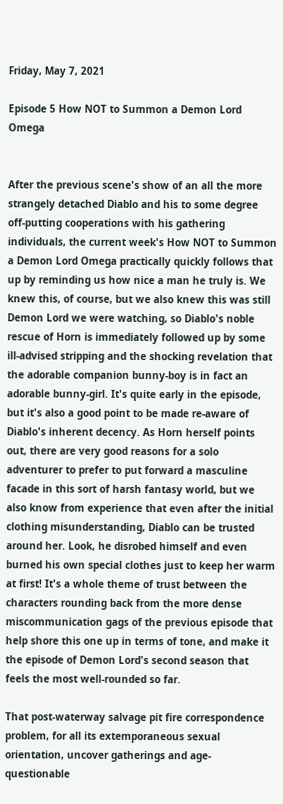Friday, May 7, 2021

Episode 5 How NOT to Summon a Demon Lord Omega


After the previous scene's show of an all the more strangely detached Diablo and his to some degree off-putting cooperations with his gathering individuals, the current week's How NOT to Summon a Demon Lord Omega practically quickly follows that up by reminding us how nice a man he truly is. We knew this, of course, but we also knew this was still Demon Lord we were watching, so Diablo's noble rescue of Horn is immediately followed up by some ill-advised stripping and the shocking revelation that the adorable companion bunny-boy is in fact an adorable bunny-girl. It's quite early in the episode, but it's also a good point to be made re-aware of Diablo's inherent decency. As Horn herself points out, there are very good reasons for a solo adventurer to prefer to put forward a masculine facade in this sort of harsh fantasy world, but we also know from experience that even after the initial clothing misunderstanding, Diablo can be trusted around her. Look, he disrobed himself and even burned his own special clothes just to keep her warm at first! It's a whole theme of trust between the characters rounding back from the more dense miscommunication gags of the previous episode that help shore this one up in terms of tone, and make it the episode of Demon Lord's second season that feels the most well-rounded so far.

That post-waterway salvage pit fire correspondence problem, for all its extemporaneous sexual orientation, uncover gatherings and age-questionable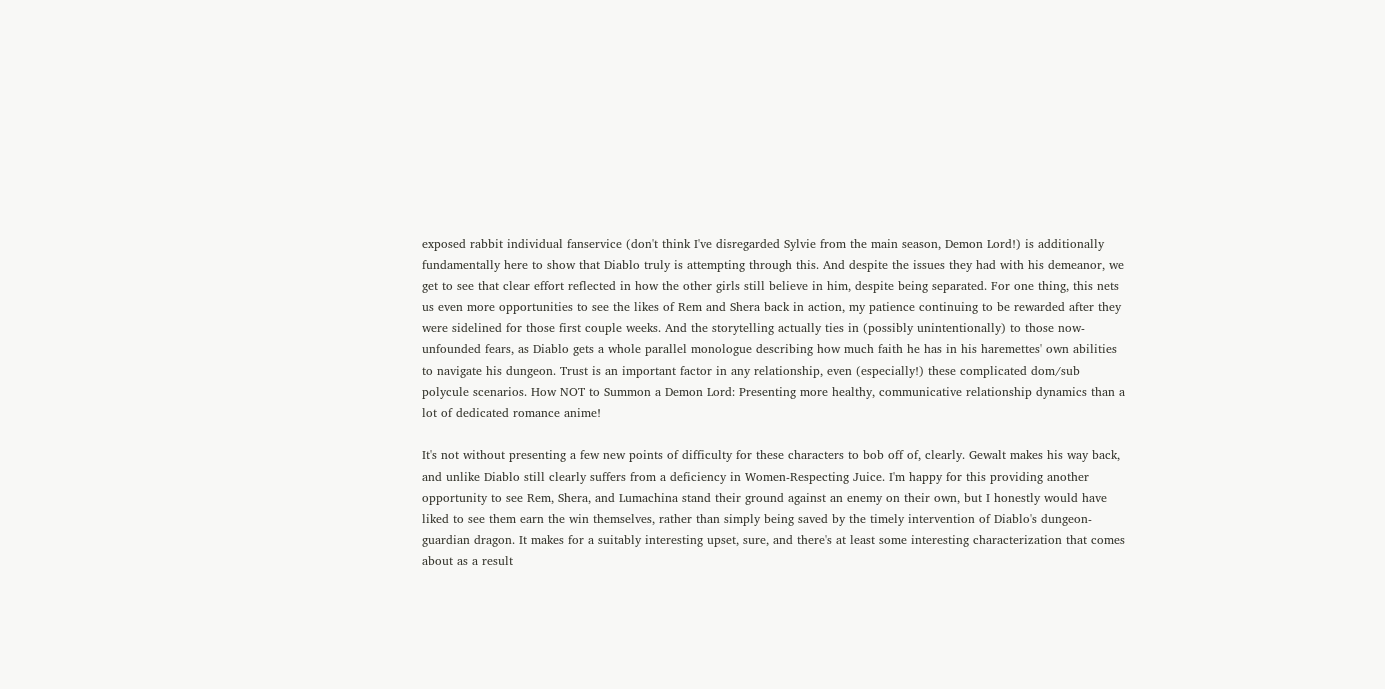exposed rabbit individual fanservice (don't think I've disregarded Sylvie from the main season, Demon Lord!) is additionally fundamentally here to show that Diablo truly is attempting through this. And despite the issues they had with his demeanor, we get to see that clear effort reflected in how the other girls still believe in him, despite being separated. For one thing, this nets us even more opportunities to see the likes of Rem and Shera back in action, my patience continuing to be rewarded after they were sidelined for those first couple weeks. And the storytelling actually ties in (possibly unintentionally) to those now-unfounded fears, as Diablo gets a whole parallel monologue describing how much faith he has in his haremettes' own abilities to navigate his dungeon. Trust is an important factor in any relationship, even (especially!) these complicated dom/sub polycule scenarios. How NOT to Summon a Demon Lord: Presenting more healthy, communicative relationship dynamics than a lot of dedicated romance anime!

It's not without presenting a few new points of difficulty for these characters to bob off of, clearly. Gewalt makes his way back, and unlike Diablo still clearly suffers from a deficiency in Women-Respecting Juice. I'm happy for this providing another opportunity to see Rem, Shera, and Lumachina stand their ground against an enemy on their own, but I honestly would have liked to see them earn the win themselves, rather than simply being saved by the timely intervention of Diablo's dungeon-guardian dragon. It makes for a suitably interesting upset, sure, and there's at least some interesting characterization that comes about as a result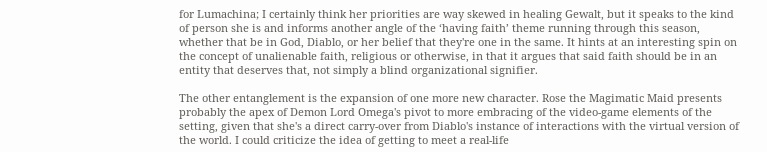for Lumachina; I certainly think her priorities are way skewed in healing Gewalt, but it speaks to the kind of person she is and informs another angle of the ‘having faith’ theme running through this season, whether that be in God, Diablo, or her belief that they're one in the same. It hints at an interesting spin on the concept of unalienable faith, religious or otherwise, in that it argues that said faith should be in an entity that deserves that, not simply a blind organizational signifier.

The other entanglement is the expansion of one more new character. Rose the Magimatic Maid presents probably the apex of Demon Lord Omega's pivot to more embracing of the video-game elements of the setting, given that she's a direct carry-over from Diablo's instance of interactions with the virtual version of the world. I could criticize the idea of getting to meet a real-life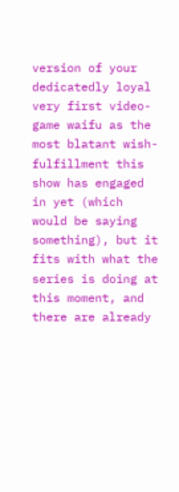version of your dedicatedly loyal very first video-game waifu as the most blatant wish-fulfillment this show has engaged in yet (which would be saying something), but it fits with what the series is doing at this moment, and there are already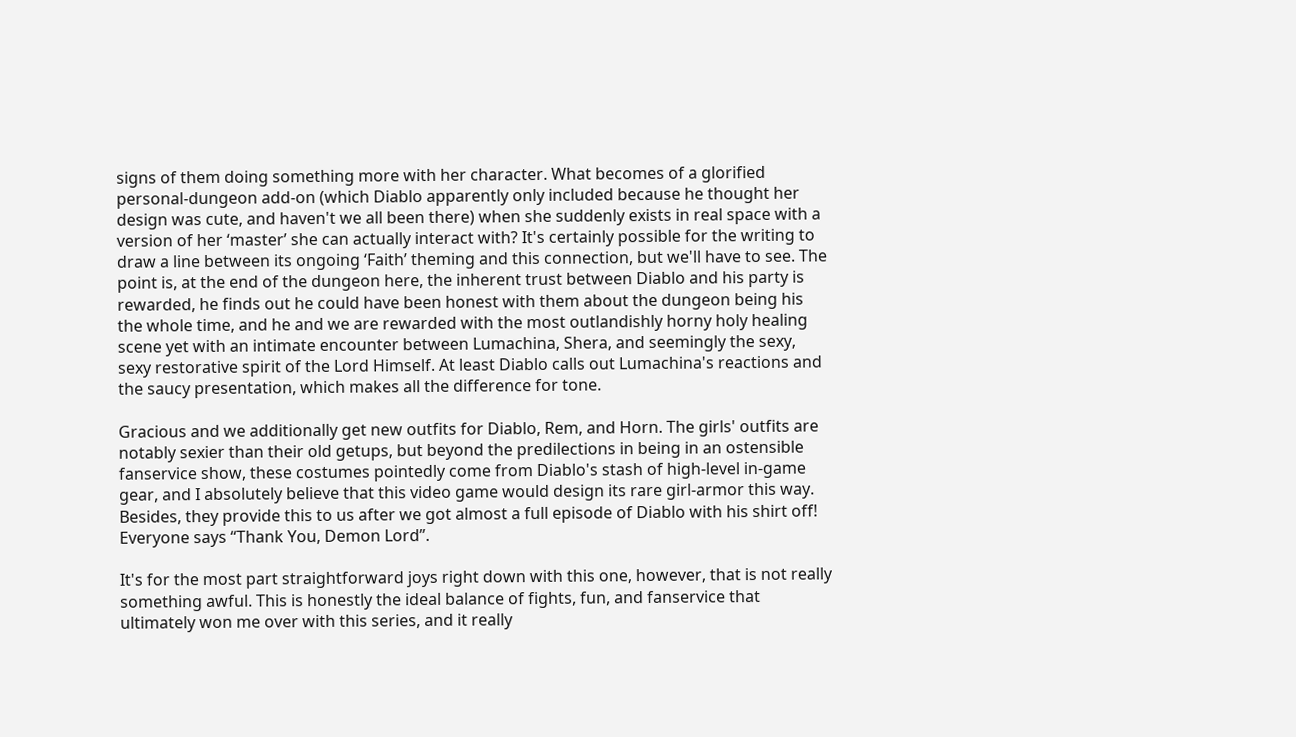signs of them doing something more with her character. What becomes of a glorified personal-dungeon add-on (which Diablo apparently only included because he thought her design was cute, and haven't we all been there) when she suddenly exists in real space with a version of her ‘master’ she can actually interact with? It's certainly possible for the writing to draw a line between its ongoing ‘Faith’ theming and this connection, but we'll have to see. The point is, at the end of the dungeon here, the inherent trust between Diablo and his party is rewarded, he finds out he could have been honest with them about the dungeon being his the whole time, and he and we are rewarded with the most outlandishly horny holy healing scene yet with an intimate encounter between Lumachina, Shera, and seemingly the sexy, sexy restorative spirit of the Lord Himself. At least Diablo calls out Lumachina's reactions and the saucy presentation, which makes all the difference for tone.

Gracious and we additionally get new outfits for Diablo, Rem, and Horn. The girls' outfits are notably sexier than their old getups, but beyond the predilections in being in an ostensible fanservice show, these costumes pointedly come from Diablo's stash of high-level in-game gear, and I absolutely believe that this video game would design its rare girl-armor this way. Besides, they provide this to us after we got almost a full episode of Diablo with his shirt off! Everyone says “Thank You, Demon Lord”.

It's for the most part straightforward joys right down with this one, however, that is not really something awful. This is honestly the ideal balance of fights, fun, and fanservice that ultimately won me over with this series, and it really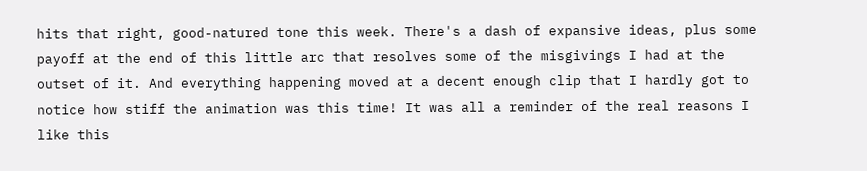hits that right, good-natured tone this week. There's a dash of expansive ideas, plus some payoff at the end of this little arc that resolves some of the misgivings I had at the outset of it. And everything happening moved at a decent enough clip that I hardly got to notice how stiff the animation was this time! It was all a reminder of the real reasons I like this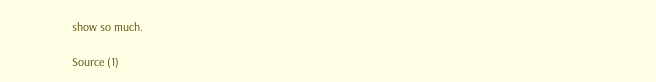show so much.

Source (1)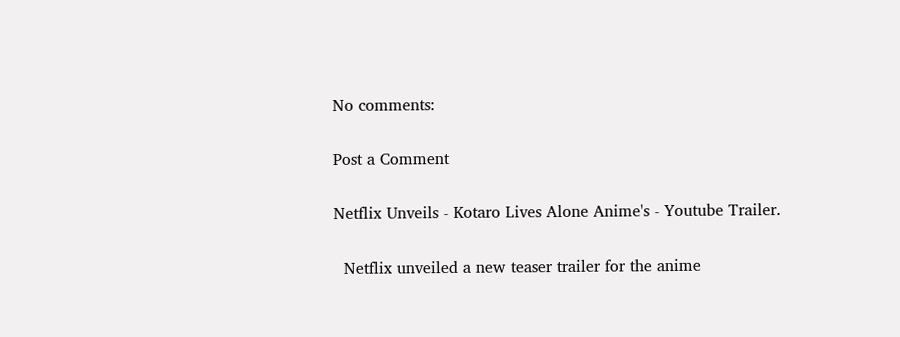No comments:

Post a Comment

Netflix Unveils - Kotaro Lives Alone Anime's - Youtube Trailer.

  Netflix unveiled a new teaser trailer for the anime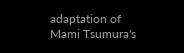adaptation of Mami Tsumura's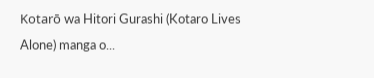Kotarō wa Hitori Gurashi (Kotaro Lives Alone) manga o...